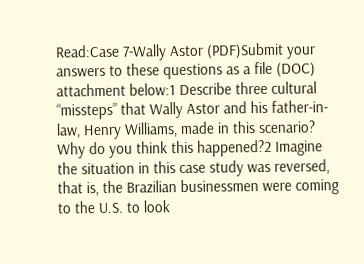Read:Case 7-Wally Astor (PDF)Submit your answers to these questions as a file (DOC) attachment below:1 Describe three cultural “missteps” that Wally Astor and his father-in-law, Henry Williams, made in this scenario? Why do you think this happened?2 Imagine the situation in this case study was reversed, that is, the Brazilian businessmen were coming to the U.S. to look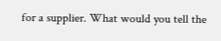for a supplier. What would you tell the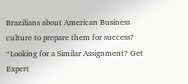Brazilians about American Business culture to prepare them for success?
“Looking for a Similar Assignment? Get Expert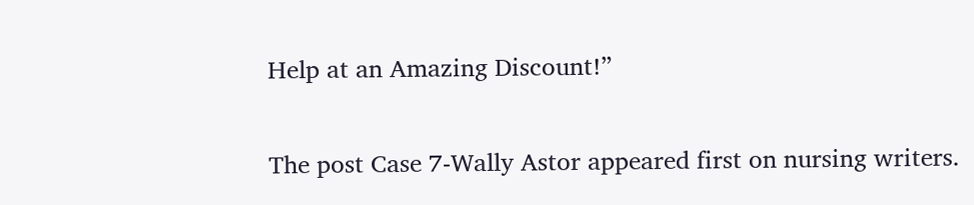Help at an Amazing Discount!”

The post Case 7-Wally Astor appeared first on nursing writers.